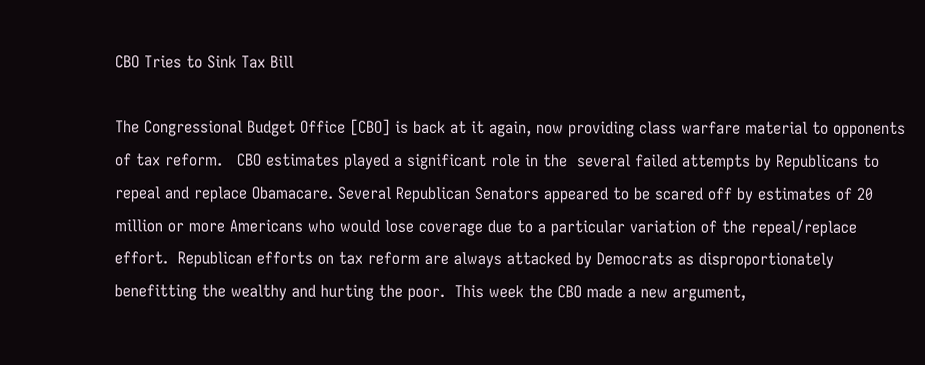CBO Tries to Sink Tax Bill

The Congressional Budget Office [CBO] is back at it again, now providing class warfare material to opponents of tax reform.   CBO estimates played a significant role in the  several failed attempts by Republicans to repeal and replace Obamacare. Several Republican Senators appeared to be scared off by estimates of 20 million or more Americans who would lose coverage due to a particular variation of the repeal/replace effort.  Republican efforts on tax reform are always attacked by Democrats as disproportionately benefitting the wealthy and hurting the poor.  This week the CBO made a new argument,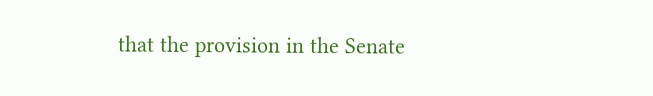that the provision in the Senate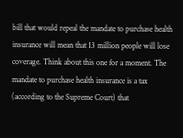bill that would repeal the mandate to purchase health insurance will mean that 13 million people will lose coverage. Think about this one for a moment. The mandate to purchase health insurance is a tax (according to the Supreme Court) that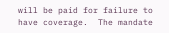will be paid for failure to have coverage.  The mandate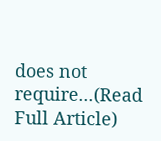does not require...(Read Full Article)